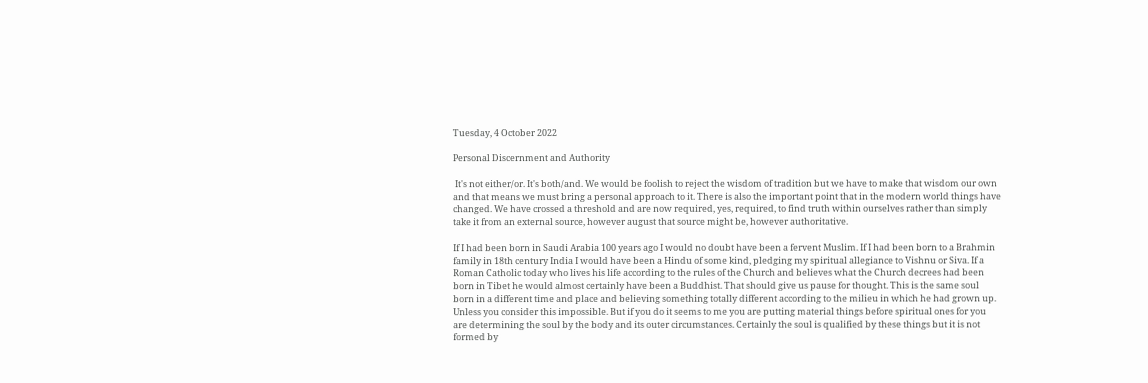Tuesday, 4 October 2022

Personal Discernment and Authority

 It's not either/or. It's both/and. We would be foolish to reject the wisdom of tradition but we have to make that wisdom our own and that means we must bring a personal approach to it. There is also the important point that in the modern world things have changed. We have crossed a threshold and are now required, yes, required, to find truth within ourselves rather than simply take it from an external source, however august that source might be, however authoritative.

If I had been born in Saudi Arabia 100 years ago I would no doubt have been a fervent Muslim. If I had been born to a Brahmin family in 18th century India I would have been a Hindu of some kind, pledging my spiritual allegiance to Vishnu or Siva. If a Roman Catholic today who lives his life according to the rules of the Church and believes what the Church decrees had been born in Tibet he would almost certainly have been a Buddhist. That should give us pause for thought. This is the same soul born in a different time and place and believing something totally different according to the milieu in which he had grown up. Unless you consider this impossible. But if you do it seems to me you are putting material things before spiritual ones for you are determining the soul by the body and its outer circumstances. Certainly the soul is qualified by these things but it is not formed by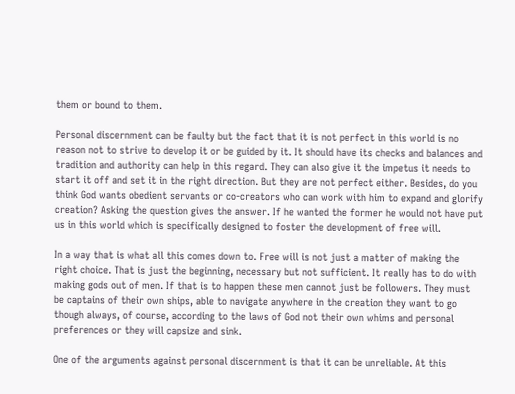them or bound to them.

Personal discernment can be faulty but the fact that it is not perfect in this world is no reason not to strive to develop it or be guided by it. It should have its checks and balances and tradition and authority can help in this regard. They can also give it the impetus it needs to start it off and set it in the right direction. But they are not perfect either. Besides, do you think God wants obedient servants or co-creators who can work with him to expand and glorify creation? Asking the question gives the answer. If he wanted the former he would not have put us in this world which is specifically designed to foster the development of free will.

In a way that is what all this comes down to. Free will is not just a matter of making the right choice. That is just the beginning, necessary but not sufficient. It really has to do with making gods out of men. If that is to happen these men cannot just be followers. They must be captains of their own ships, able to navigate anywhere in the creation they want to go though always, of course, according to the laws of God not their own whims and personal preferences or they will capsize and sink.

One of the arguments against personal discernment is that it can be unreliable. At this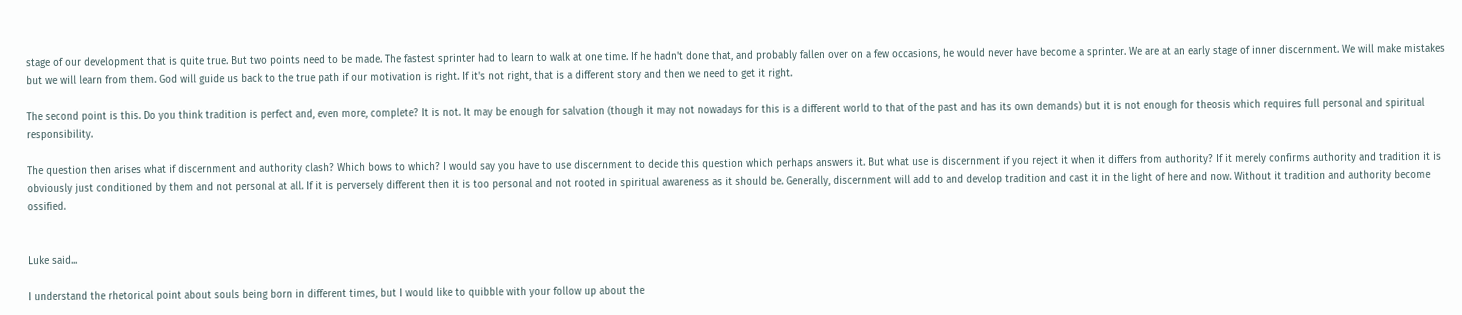stage of our development that is quite true. But two points need to be made. The fastest sprinter had to learn to walk at one time. If he hadn't done that, and probably fallen over on a few occasions, he would never have become a sprinter. We are at an early stage of inner discernment. We will make mistakes but we will learn from them. God will guide us back to the true path if our motivation is right. If it's not right, that is a different story and then we need to get it right.

The second point is this. Do you think tradition is perfect and, even more, complete? It is not. It may be enough for salvation (though it may not nowadays for this is a different world to that of the past and has its own demands) but it is not enough for theosis which requires full personal and spiritual responsibility.

The question then arises what if discernment and authority clash? Which bows to which? I would say you have to use discernment to decide this question which perhaps answers it. But what use is discernment if you reject it when it differs from authority? If it merely confirms authority and tradition it is obviously just conditioned by them and not personal at all. If it is perversely different then it is too personal and not rooted in spiritual awareness as it should be. Generally, discernment will add to and develop tradition and cast it in the light of here and now. Without it tradition and authority become ossified.


Luke said...

I understand the rhetorical point about souls being born in different times, but I would like to quibble with your follow up about the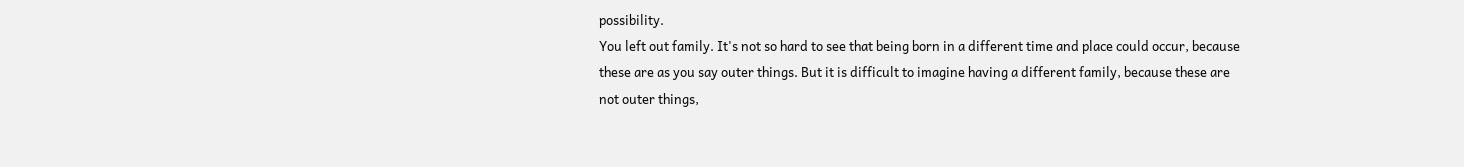possibility.
You left out family. It's not so hard to see that being born in a different time and place could occur, because these are as you say outer things. But it is difficult to imagine having a different family, because these are not outer things,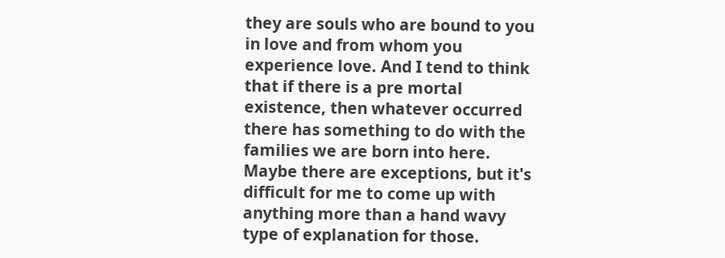they are souls who are bound to you in love and from whom you experience love. And I tend to think that if there is a pre mortal existence, then whatever occurred there has something to do with the families we are born into here.
Maybe there are exceptions, but it's difficult for me to come up with anything more than a hand wavy type of explanation for those.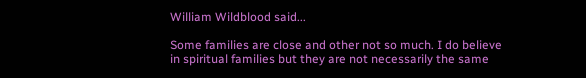William Wildblood said...

Some families are close and other not so much. I do believe in spiritual families but they are not necessarily the same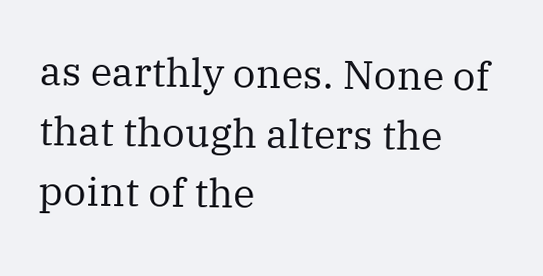as earthly ones. None of that though alters the point of the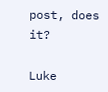post, does it?

Luke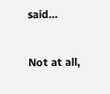said...


Not at all,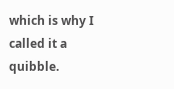which is why I called it a quibble.